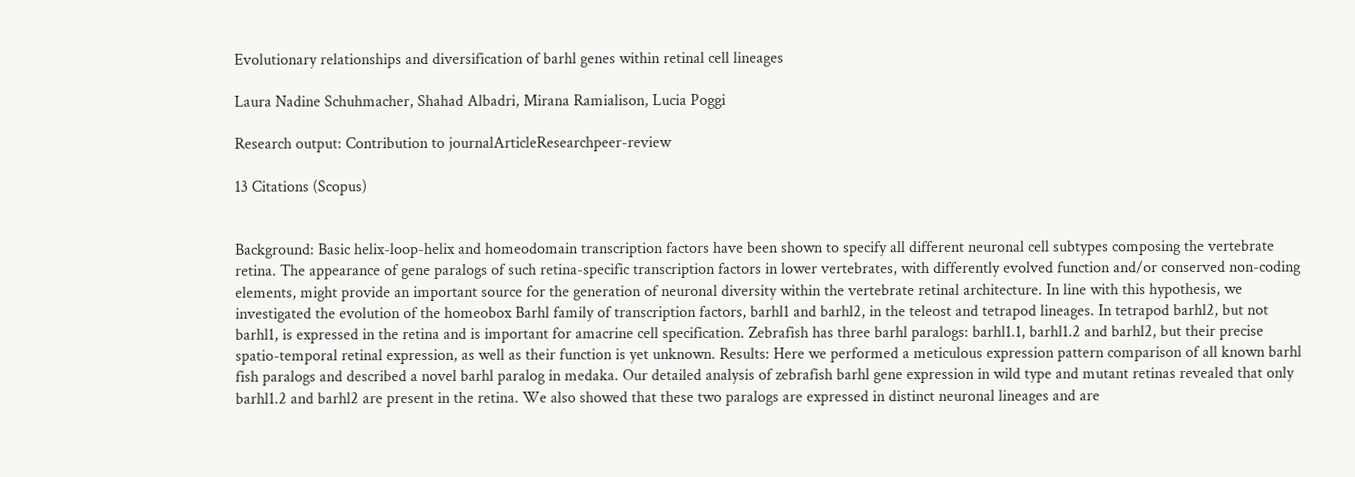Evolutionary relationships and diversification of barhl genes within retinal cell lineages

Laura Nadine Schuhmacher, Shahad Albadri, Mirana Ramialison, Lucia Poggi

Research output: Contribution to journalArticleResearchpeer-review

13 Citations (Scopus)


Background: Basic helix-loop-helix and homeodomain transcription factors have been shown to specify all different neuronal cell subtypes composing the vertebrate retina. The appearance of gene paralogs of such retina-specific transcription factors in lower vertebrates, with differently evolved function and/or conserved non-coding elements, might provide an important source for the generation of neuronal diversity within the vertebrate retinal architecture. In line with this hypothesis, we investigated the evolution of the homeobox Barhl family of transcription factors, barhl1 and barhl2, in the teleost and tetrapod lineages. In tetrapod barhl2, but not barhl1, is expressed in the retina and is important for amacrine cell specification. Zebrafish has three barhl paralogs: barhl1.1, barhl1.2 and barhl2, but their precise spatio-temporal retinal expression, as well as their function is yet unknown. Results: Here we performed a meticulous expression pattern comparison of all known barhl fish paralogs and described a novel barhl paralog in medaka. Our detailed analysis of zebrafish barhl gene expression in wild type and mutant retinas revealed that only barhl1.2 and barhl2 are present in the retina. We also showed that these two paralogs are expressed in distinct neuronal lineages and are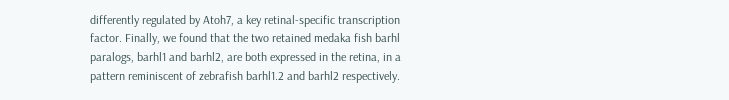differently regulated by Atoh7, a key retinal-specific transcription factor. Finally, we found that the two retained medaka fish barhl paralogs, barhl1 and barhl2, are both expressed in the retina, in a pattern reminiscent of zebrafish barhl1.2 and barhl2 respectively.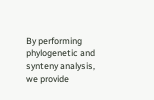By performing phylogenetic and synteny analysis, we provide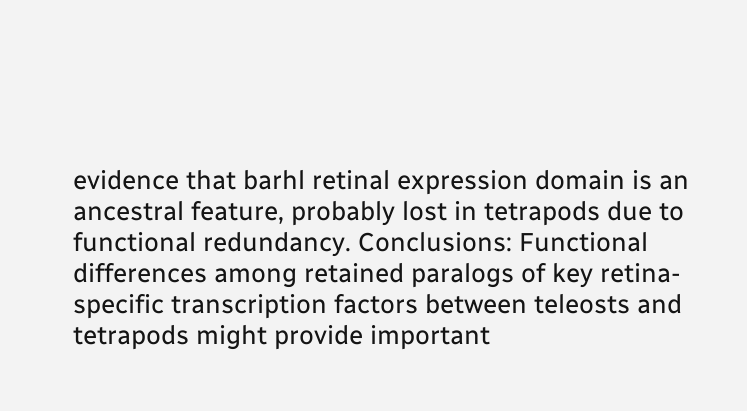evidence that barhl retinal expression domain is an ancestral feature, probably lost in tetrapods due to functional redundancy. Conclusions: Functional differences among retained paralogs of key retina-specific transcription factors between teleosts and tetrapods might provide important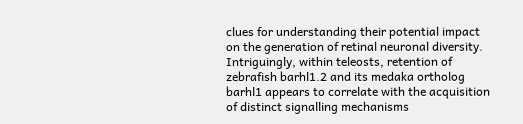clues for understanding their potential impact on the generation of retinal neuronal diversity. Intriguingly, within teleosts, retention of zebrafish barhl1.2 and its medaka ortholog barhl1 appears to correlate with the acquisition of distinct signalling mechanisms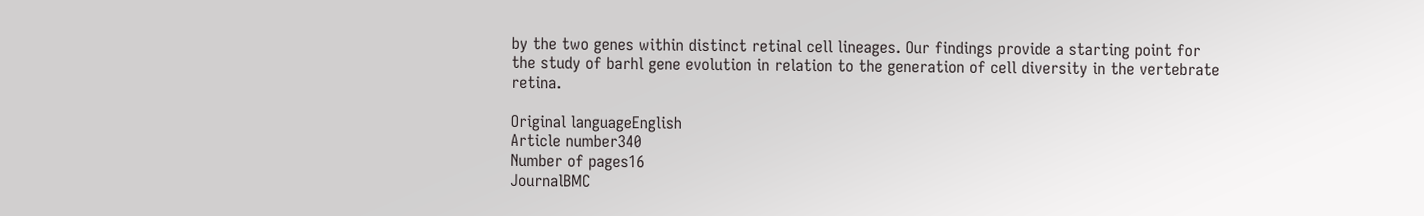by the two genes within distinct retinal cell lineages. Our findings provide a starting point for the study of barhl gene evolution in relation to the generation of cell diversity in the vertebrate retina.

Original languageEnglish
Article number340
Number of pages16
JournalBMC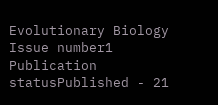Evolutionary Biology
Issue number1
Publication statusPublished - 21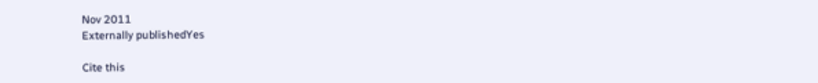Nov 2011
Externally publishedYes

Cite this